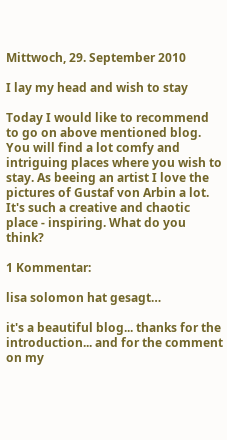Mittwoch, 29. September 2010

I lay my head and wish to stay

Today I would like to recommend to go on above mentioned blog. You will find a lot comfy and intriguing places where you wish to stay. As beeing an artist I love the pictures of Gustaf von Arbin a lot. It's such a creative and chaotic place - inspiring. What do you think?

1 Kommentar:

lisa solomon hat gesagt…

it's a beautiful blog... thanks for the introduction... and for the comment on my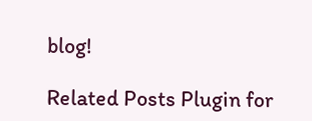blog!

Related Posts Plugin for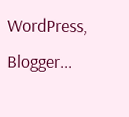WordPress, Blogger...